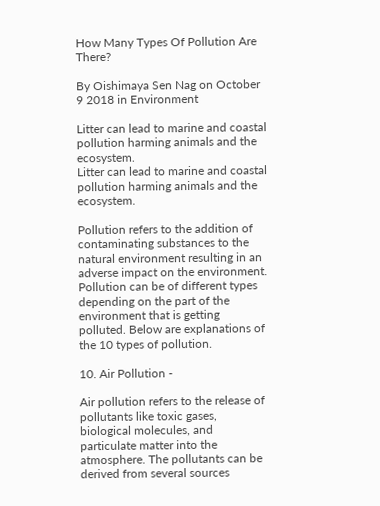How Many Types Of Pollution Are There?

By Oishimaya Sen Nag on October 9 2018 in Environment

Litter can lead to marine and coastal pollution harming animals and the ecosystem.
Litter can lead to marine and coastal pollution harming animals and the ecosystem.

Pollution refers to the addition of contaminating substances to the natural environment resulting in an adverse impact on the environment. Pollution can be of different types depending on the part of the environment that is getting polluted. Below are explanations of the 10 types of pollution.

10. Air Pollution -

Air pollution refers to the release of pollutants like toxic gases, biological molecules, and particulate matter into the atmosphere. The pollutants can be derived from several sources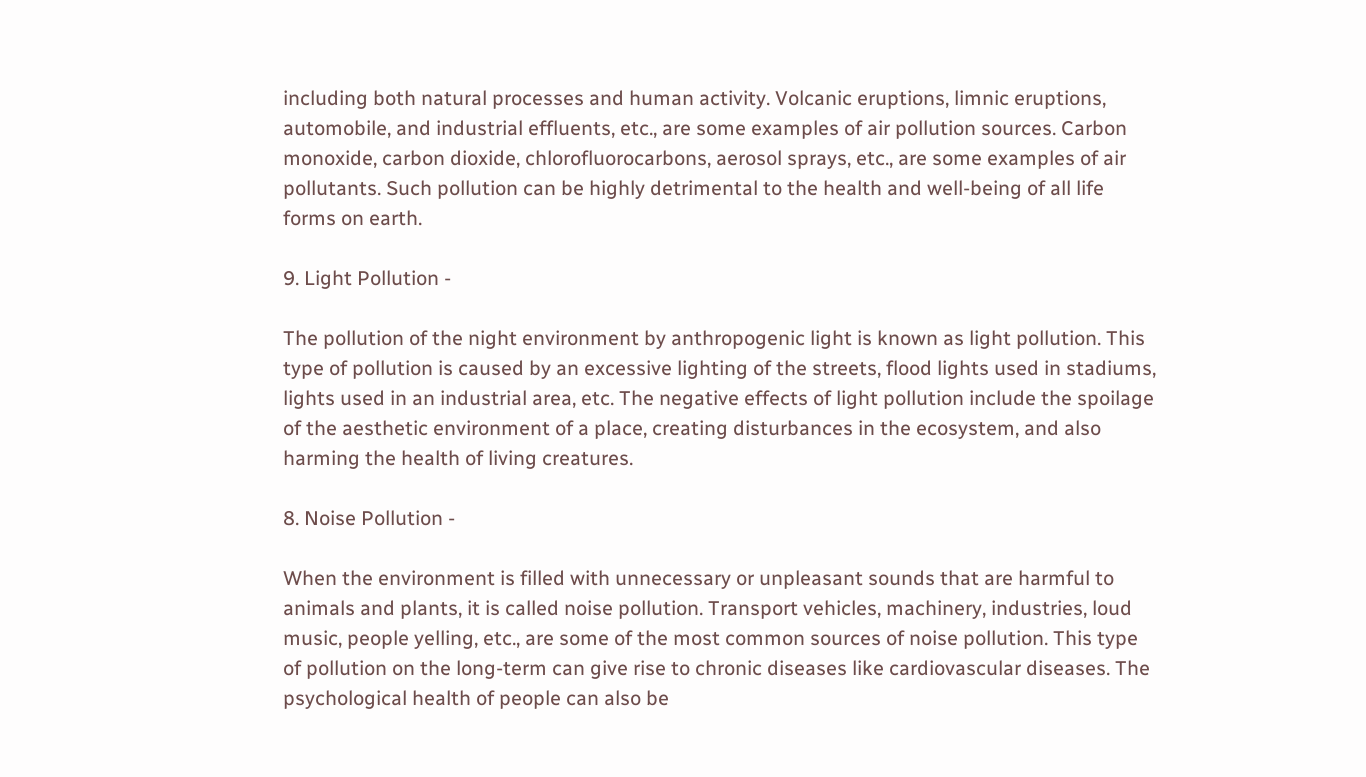including both natural processes and human activity. Volcanic eruptions, limnic eruptions, automobile, and industrial effluents, etc., are some examples of air pollution sources. Carbon monoxide, carbon dioxide, chlorofluorocarbons, aerosol sprays, etc., are some examples of air pollutants. Such pollution can be highly detrimental to the health and well-being of all life forms on earth.

9. Light Pollution -

The pollution of the night environment by anthropogenic light is known as light pollution. This type of pollution is caused by an excessive lighting of the streets, flood lights used in stadiums, lights used in an industrial area, etc. The negative effects of light pollution include the spoilage of the aesthetic environment of a place, creating disturbances in the ecosystem, and also harming the health of living creatures.

8. Noise Pollution -

When the environment is filled with unnecessary or unpleasant sounds that are harmful to animals and plants, it is called noise pollution. Transport vehicles, machinery, industries, loud music, people yelling, etc., are some of the most common sources of noise pollution. This type of pollution on the long-term can give rise to chronic diseases like cardiovascular diseases. The psychological health of people can also be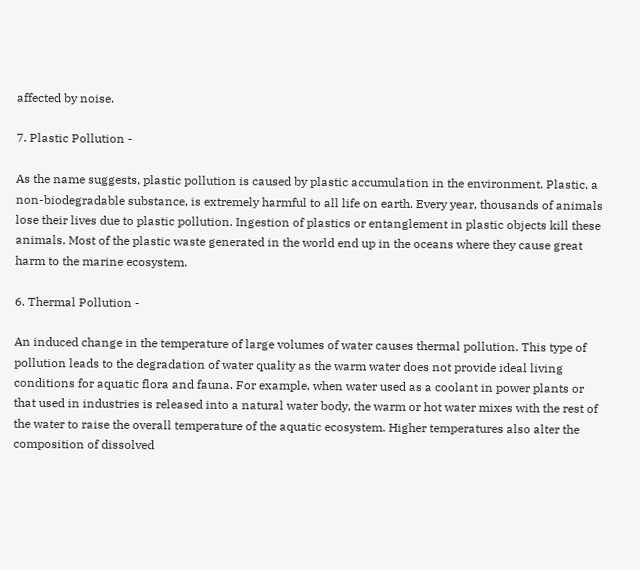affected by noise.

7. Plastic Pollution -

As the name suggests, plastic pollution is caused by plastic accumulation in the environment. Plastic, a non-biodegradable substance, is extremely harmful to all life on earth. Every year, thousands of animals lose their lives due to plastic pollution. Ingestion of plastics or entanglement in plastic objects kill these animals. Most of the plastic waste generated in the world end up in the oceans where they cause great harm to the marine ecosystem.

6. Thermal Pollution -

An induced change in the temperature of large volumes of water causes thermal pollution. This type of pollution leads to the degradation of water quality as the warm water does not provide ideal living conditions for aquatic flora and fauna. For example, when water used as a coolant in power plants or that used in industries is released into a natural water body, the warm or hot water mixes with the rest of the water to raise the overall temperature of the aquatic ecosystem. Higher temperatures also alter the composition of dissolved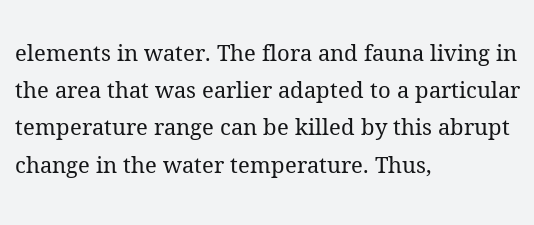elements in water. The flora and fauna living in the area that was earlier adapted to a particular temperature range can be killed by this abrupt change in the water temperature. Thus,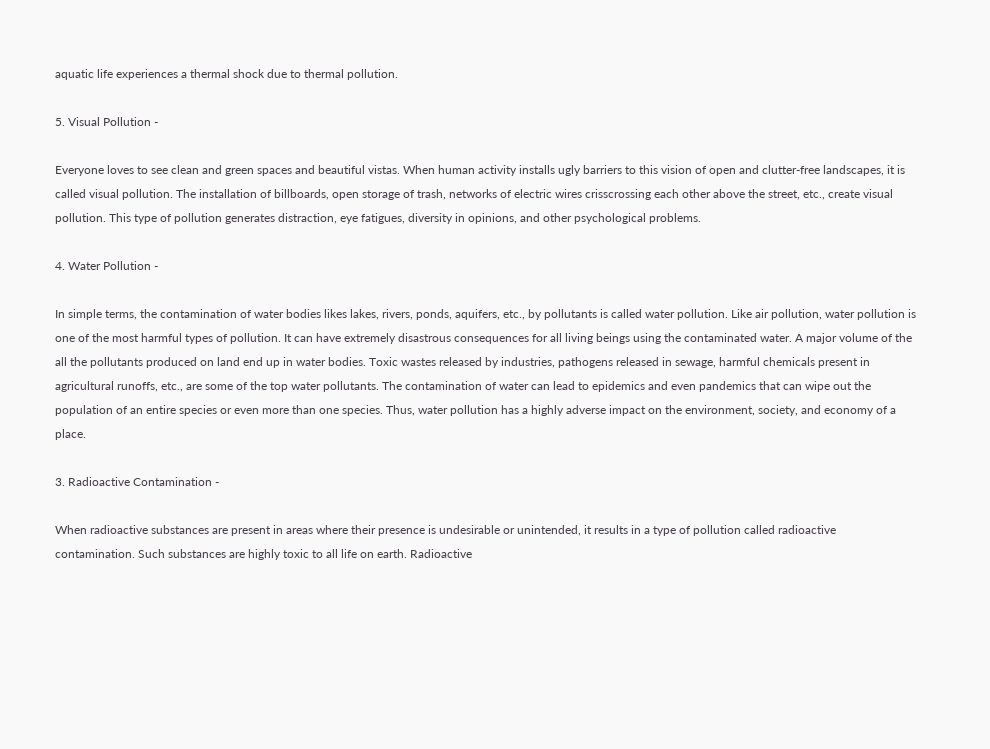aquatic life experiences a thermal shock due to thermal pollution.

5. Visual Pollution -

Everyone loves to see clean and green spaces and beautiful vistas. When human activity installs ugly barriers to this vision of open and clutter-free landscapes, it is called visual pollution. The installation of billboards, open storage of trash, networks of electric wires crisscrossing each other above the street, etc., create visual pollution. This type of pollution generates distraction, eye fatigues, diversity in opinions, and other psychological problems.

4. Water Pollution -

In simple terms, the contamination of water bodies likes lakes, rivers, ponds, aquifers, etc., by pollutants is called water pollution. Like air pollution, water pollution is one of the most harmful types of pollution. It can have extremely disastrous consequences for all living beings using the contaminated water. A major volume of the all the pollutants produced on land end up in water bodies. Toxic wastes released by industries, pathogens released in sewage, harmful chemicals present in agricultural runoffs, etc., are some of the top water pollutants. The contamination of water can lead to epidemics and even pandemics that can wipe out the population of an entire species or even more than one species. Thus, water pollution has a highly adverse impact on the environment, society, and economy of a place.

3. Radioactive Contamination -

When radioactive substances are present in areas where their presence is undesirable or unintended, it results in a type of pollution called radioactive contamination. Such substances are highly toxic to all life on earth. Radioactive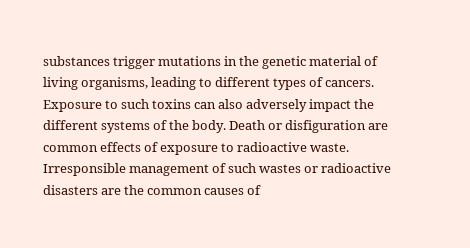substances trigger mutations in the genetic material of living organisms, leading to different types of cancers. Exposure to such toxins can also adversely impact the different systems of the body. Death or disfiguration are common effects of exposure to radioactive waste. Irresponsible management of such wastes or radioactive disasters are the common causes of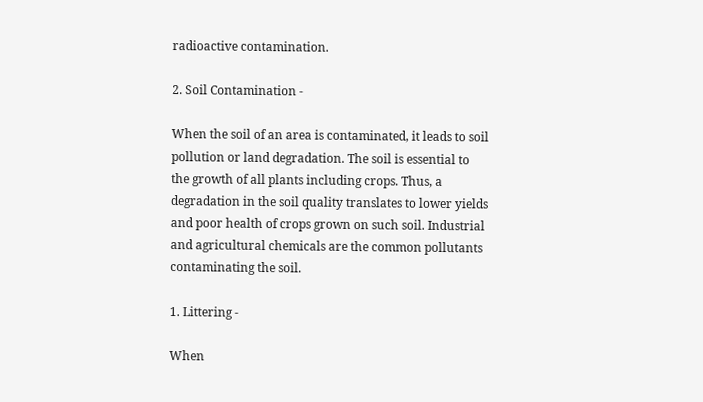radioactive contamination.

2. Soil Contamination -

When the soil of an area is contaminated, it leads to soil pollution or land degradation. The soil is essential to the growth of all plants including crops. Thus, a degradation in the soil quality translates to lower yields and poor health of crops grown on such soil. Industrial and agricultural chemicals are the common pollutants contaminating the soil.

1. Littering -

When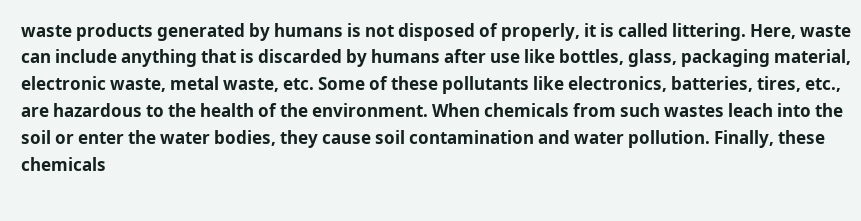waste products generated by humans is not disposed of properly, it is called littering. Here, waste can include anything that is discarded by humans after use like bottles, glass, packaging material, electronic waste, metal waste, etc. Some of these pollutants like electronics, batteries, tires, etc., are hazardous to the health of the environment. When chemicals from such wastes leach into the soil or enter the water bodies, they cause soil contamination and water pollution. Finally, these chemicals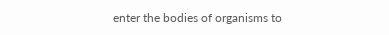enter the bodies of organisms to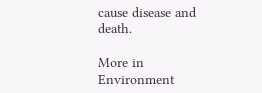cause disease and death.

More in Environment